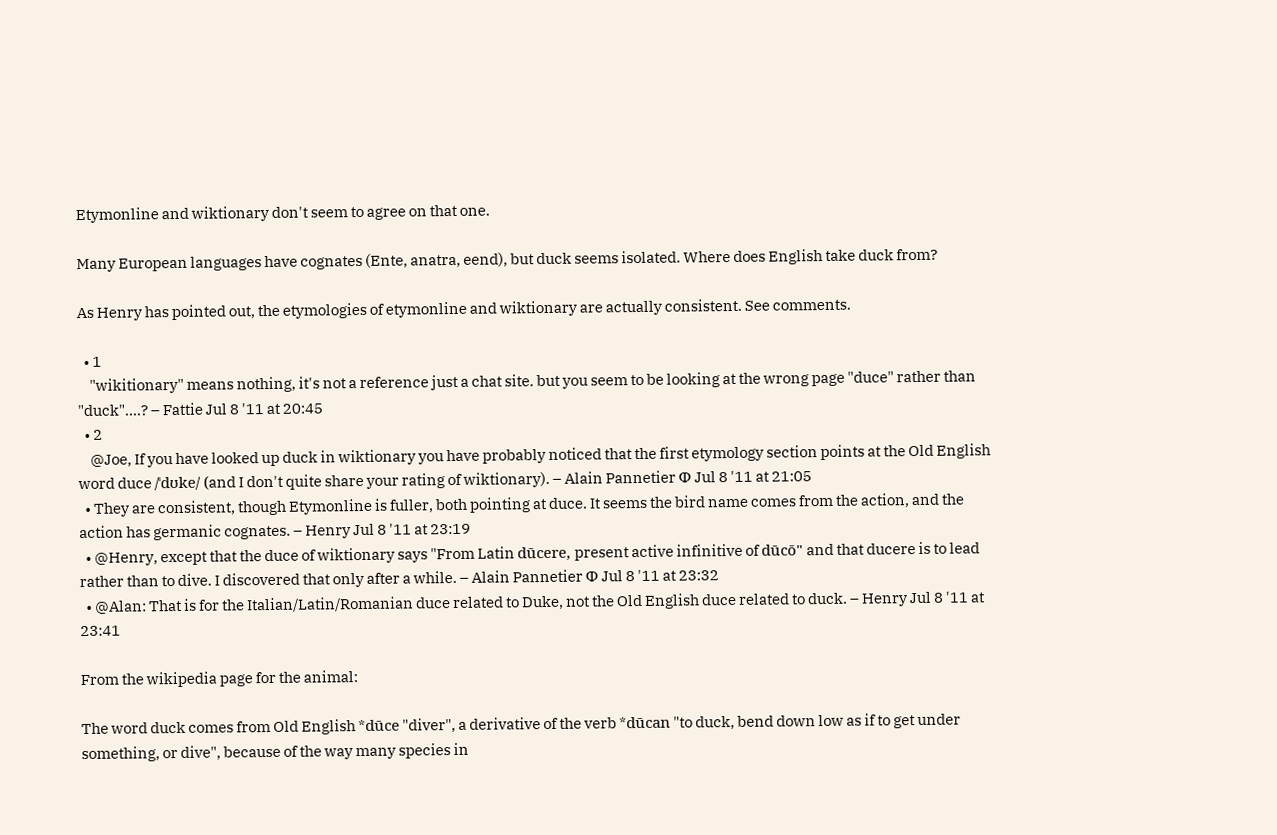Etymonline and wiktionary don't seem to agree on that one.

Many European languages have cognates (Ente, anatra, eend), but duck seems isolated. Where does English take duck from?

As Henry has pointed out, the etymologies of etymonline and wiktionary are actually consistent. See comments.

  • 1
    "wikitionary" means nothing, it's not a reference just a chat site. but you seem to be looking at the wrong page "duce" rather than "duck"....? – Fattie Jul 8 '11 at 20:45
  • 2
    @Joe, If you have looked up duck in wiktionary you have probably noticed that the first etymology section points at the Old English word duce /ˈdʊke/ (and I don't quite share your rating of wiktionary). – Alain Pannetier Φ Jul 8 '11 at 21:05
  • They are consistent, though Etymonline is fuller, both pointing at duce. It seems the bird name comes from the action, and the action has germanic cognates. – Henry Jul 8 '11 at 23:19
  • @Henry, except that the duce of wiktionary says "From Latin dūcere, present active infinitive of dūcō" and that ducere is to lead rather than to dive. I discovered that only after a while. – Alain Pannetier Φ Jul 8 '11 at 23:32
  • @Alan: That is for the Italian/Latin/Romanian duce related to Duke, not the Old English duce related to duck. – Henry Jul 8 '11 at 23:41

From the wikipedia page for the animal:

The word duck comes from Old English *dūce "diver", a derivative of the verb *dūcan "to duck, bend down low as if to get under something, or dive", because of the way many species in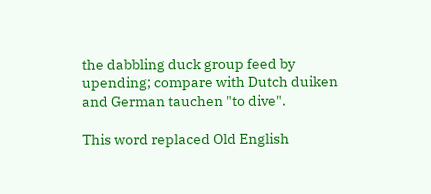the dabbling duck group feed by upending; compare with Dutch duiken and German tauchen "to dive".

This word replaced Old English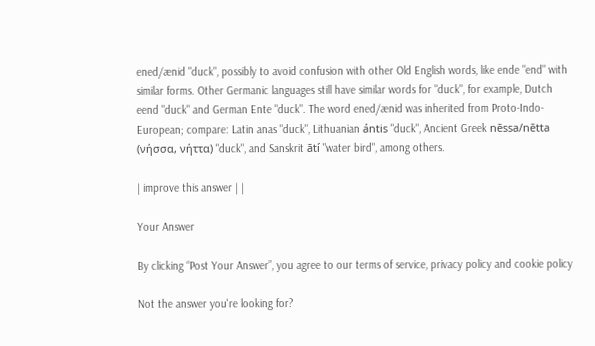ened/ænid "duck", possibly to avoid confusion with other Old English words, like ende "end" with similar forms. Other Germanic languages still have similar words for "duck", for example, Dutch eend "duck" and German Ente "duck". The word ened/ænid was inherited from Proto-Indo-European; compare: Latin anas "duck", Lithuanian ántis "duck", Ancient Greek nēssa/nētta (νήσσα, νήττα) "duck", and Sanskrit ātí "water bird", among others.

| improve this answer | |

Your Answer

By clicking “Post Your Answer”, you agree to our terms of service, privacy policy and cookie policy

Not the answer you're looking for?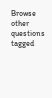Browse other questions tagged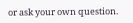or ask your own question.